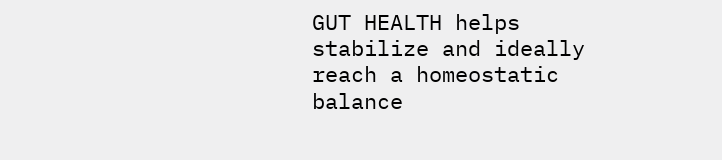GUT HEALTH helps stabilize and ideally reach a homeostatic balance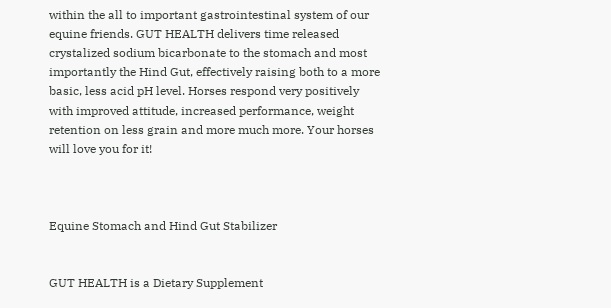within the all to important gastrointestinal system of our equine friends. GUT HEALTH delivers time released crystalized sodium bicarbonate to the stomach and most importantly the Hind Gut, effectively raising both to a more basic, less acid pH level. Horses respond very positively with improved attitude, increased performance, weight retention on less grain and more much more. Your horses will love you for it!



Equine Stomach and Hind Gut Stabilizer


GUT HEALTH is a Dietary Supplement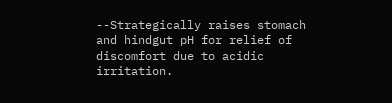--Strategically raises stomach and hindgut pH for relief of discomfort due to acidic irritation.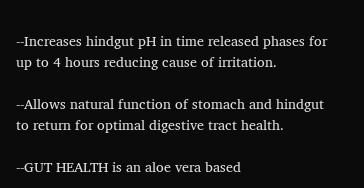--Increases hindgut pH in time released phases for up to 4 hours reducing cause of irritation.

--Allows natural function of stomach and hindgut to return for optimal digestive tract health.

--GUT HEALTH is an aloe vera based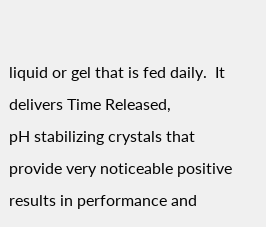liquid or gel that is fed daily.  It delivers Time Released,
pH stabilizing crystals that provide very noticeable positive results in performance and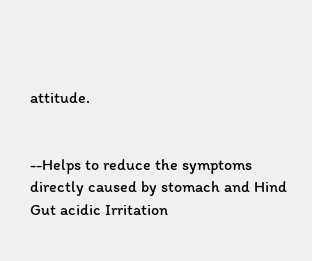attitude.


--Helps to reduce the symptoms directly caused by stomach and Hind Gut acidic Irritation